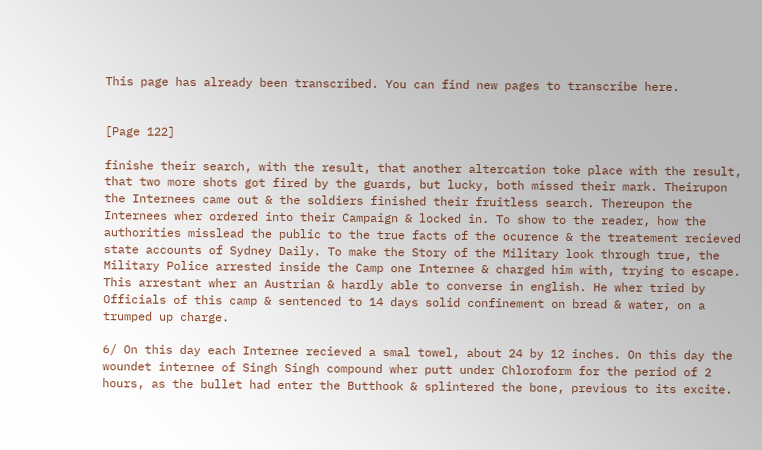This page has already been transcribed. You can find new pages to transcribe here.


[Page 122]

finishe their search, with the result, that another altercation toke place with the result, that two more shots got fired by the guards, but lucky, both missed their mark. Theirupon the Internees came out & the soldiers finished their fruitless search. Thereupon the Internees wher ordered into their Campaign & locked in. To show to the reader, how the authorities misslead the public to the true facts of the ocurence & the treatement recieved state accounts of Sydney Daily. To make the Story of the Military look through true, the Military Police arrested inside the Camp one Internee & charged him with, trying to escape. This arrestant wher an Austrian & hardly able to converse in english. He wher tried by Officials of this camp & sentenced to 14 days solid confinement on bread & water, on a trumped up charge.

6/ On this day each Internee recieved a smal towel, about 24 by 12 inches. On this day the woundet internee of Singh Singh compound wher putt under Chloroform for the period of 2 hours, as the bullet had enter the Butthook & splintered the bone, previous to its excite.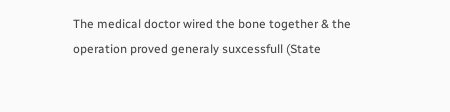The medical doctor wired the bone together & the operation proved generaly suxcessfull (State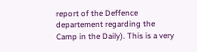report of the Deffence departement regarding the Camp in the Daily). This is a very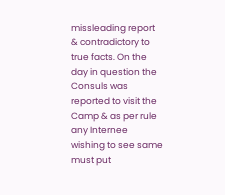missleading report & contradictory to true facts. On the day in question the Consuls was reported to visit the Camp & as per rule any Internee wishing to see same must put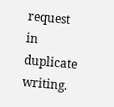request in duplicate writing.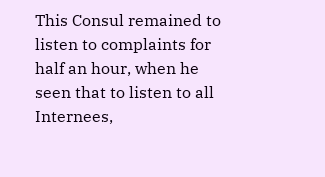This Consul remained to listen to complaints for half an hour, when he seen that to listen to all Internees,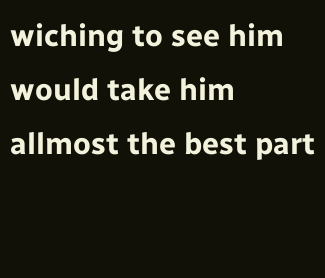wiching to see him would take him allmost the best part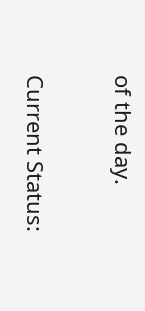of the day.

Current Status: